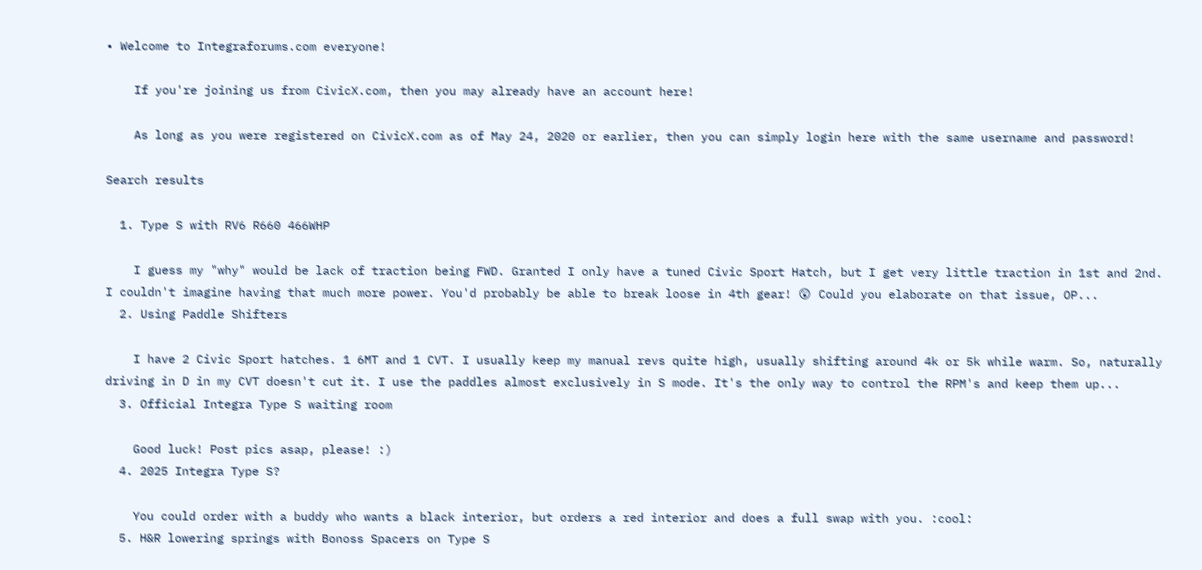• Welcome to Integraforums.com everyone!

    If you're joining us from CivicX.com, then you may already have an account here!

    As long as you were registered on CivicX.com as of May 24, 2020 or earlier, then you can simply login here with the same username and password!

Search results

  1. Type S with RV6 R660 466WHP

    I guess my "why" would be lack of traction being FWD. Granted I only have a tuned Civic Sport Hatch, but I get very little traction in 1st and 2nd. I couldn't imagine having that much more power. You'd probably be able to break loose in 4th gear! 😲 Could you elaborate on that issue, OP...
  2. Using Paddle Shifters

    I have 2 Civic Sport hatches. 1 6MT and 1 CVT. I usually keep my manual revs quite high, usually shifting around 4k or 5k while warm. So, naturally driving in D in my CVT doesn't cut it. I use the paddles almost exclusively in S mode. It's the only way to control the RPM's and keep them up...
  3. Official Integra Type S waiting room

    Good luck! Post pics asap, please! :)
  4. 2025 Integra Type S?

    You could order with a buddy who wants a black interior, but orders a red interior and does a full swap with you. :cool:
  5. H&R lowering springs with Bonoss Spacers on Type S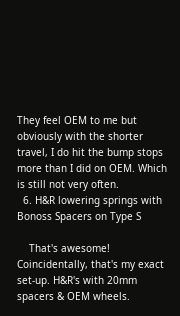They feel OEM to me but obviously with the shorter travel, I do hit the bump stops more than I did on OEM. Which is still not very often.
  6. H&R lowering springs with Bonoss Spacers on Type S

    That's awesome! Coincidentally, that's my exact set-up. H&R's with 20mm spacers & OEM wheels.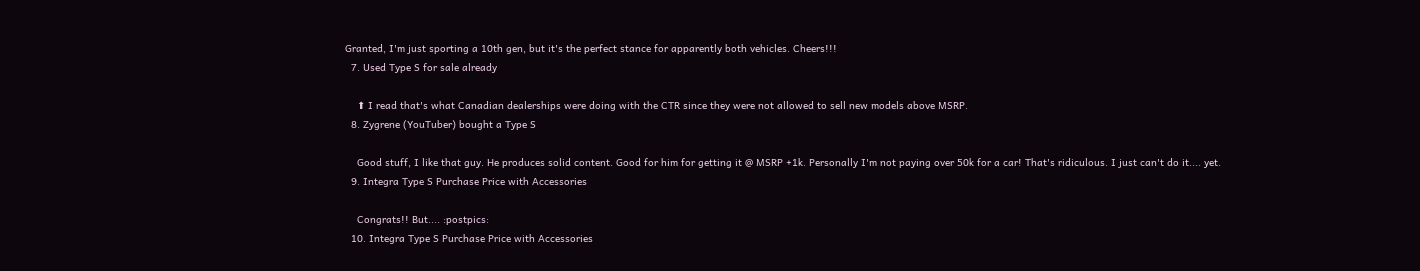Granted, I'm just sporting a 10th gen, but it's the perfect stance for apparently both vehicles. Cheers!!!
  7. Used Type S for sale already

    ⬆ I read that's what Canadian dealerships were doing with the CTR since they were not allowed to sell new models above MSRP.
  8. Zygrene (YouTuber) bought a Type S

    Good stuff, I like that guy. He produces solid content. Good for him for getting it @ MSRP +1k. Personally I'm not paying over 50k for a car! That's ridiculous. I just can't do it.... yet.
  9. Integra Type S Purchase Price with Accessories

    Congrats!! But.... :postpics:
  10. Integra Type S Purchase Price with Accessories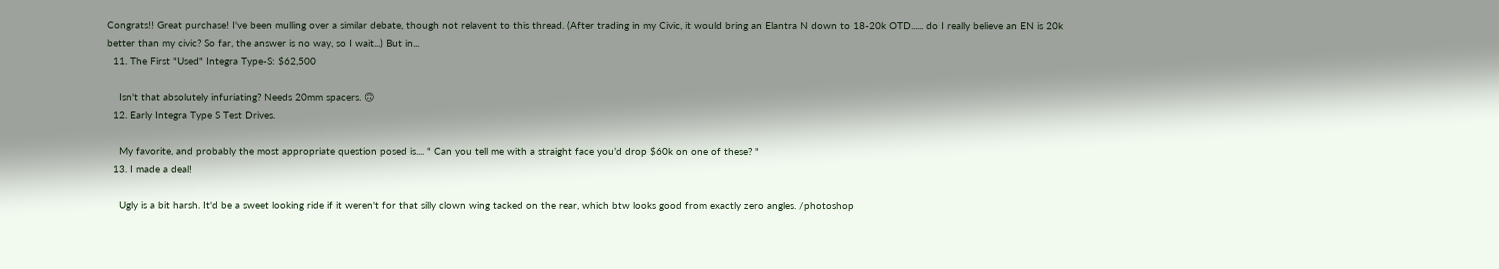Congrats!! Great purchase! I've been mulling over a similar debate, though not relavent to this thread. (After trading in my Civic, it would bring an Elantra N down to 18-20k OTD...... do I really believe an EN is 20k better than my civic? So far, the answer is no way, so I wait...) But in...
  11. The First "Used" Integra Type-S: $62,500

    Isn't that absolutely infuriating? Needs 20mm spacers. 🙃
  12. Early Integra Type S Test Drives.

    My favorite, and probably the most appropriate question posed is.... " Can you tell me with a straight face you’d drop $60k on one of these? "
  13. I made a deal!

    Ugly is a bit harsh. It'd be a sweet looking ride if it weren't for that silly clown wing tacked on the rear, which btw looks good from exactly zero angles. /photoshop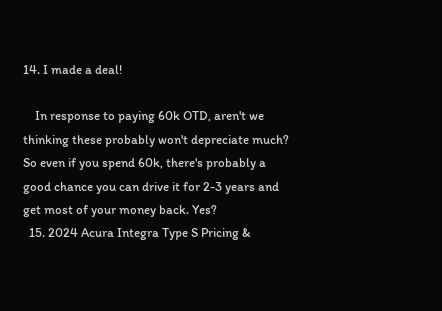14. I made a deal!

    In response to paying 60k OTD, aren't we thinking these probably won't depreciate much? So even if you spend 60k, there's probably a good chance you can drive it for 2-3 years and get most of your money back. Yes?
  15. 2024 Acura Integra Type S Pricing &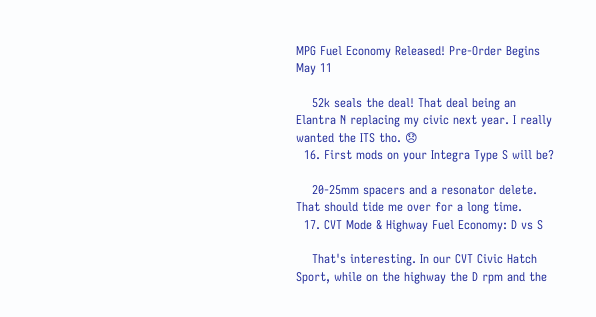MPG Fuel Economy Released! Pre-Order Begins May 11

    52k seals the deal! That deal being an Elantra N replacing my civic next year. I really wanted the ITS tho. 😞
  16. First mods on your Integra Type S will be?

    20-25mm spacers and a resonator delete. That should tide me over for a long time.
  17. CVT Mode & Highway Fuel Economy: D vs S

    That's interesting. In our CVT Civic Hatch Sport, while on the highway the D rpm and the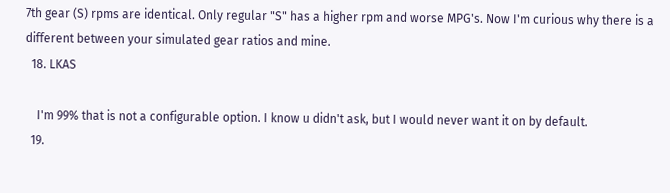7th gear (S) rpms are identical. Only regular "S" has a higher rpm and worse MPG's. Now I'm curious why there is a different between your simulated gear ratios and mine.
  18. LKAS

    I'm 99% that is not a configurable option. I know u didn't ask, but I would never want it on by default.
  19.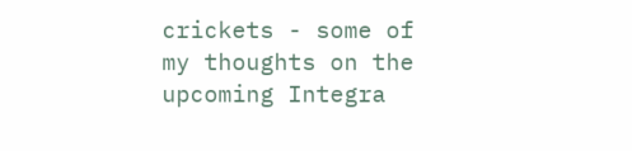crickets - some of my thoughts on the upcoming Integra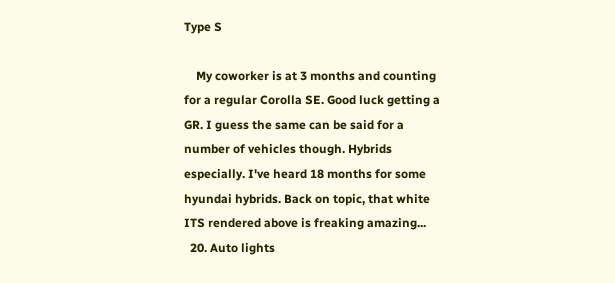Type S

    My coworker is at 3 months and counting for a regular Corolla SE. Good luck getting a GR. I guess the same can be said for a number of vehicles though. Hybrids especially. I've heard 18 months for some hyundai hybrids. Back on topic, that white ITS rendered above is freaking amazing...
  20. Auto lights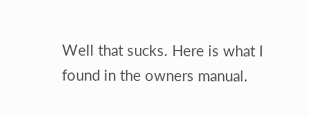Well that sucks. Here is what I found in the owners manual.